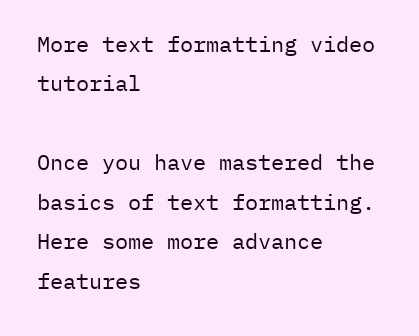More text formatting video tutorial

Once you have mastered the basics of text formatting. Here some more advance features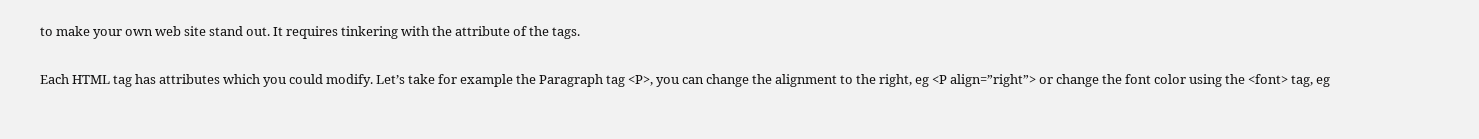to make your own web site stand out. It requires tinkering with the attribute of the tags.

Each HTML tag has attributes which you could modify. Let’s take for example the Paragraph tag <P>, you can change the alignment to the right, eg <P align=”right”> or change the font color using the <font> tag, eg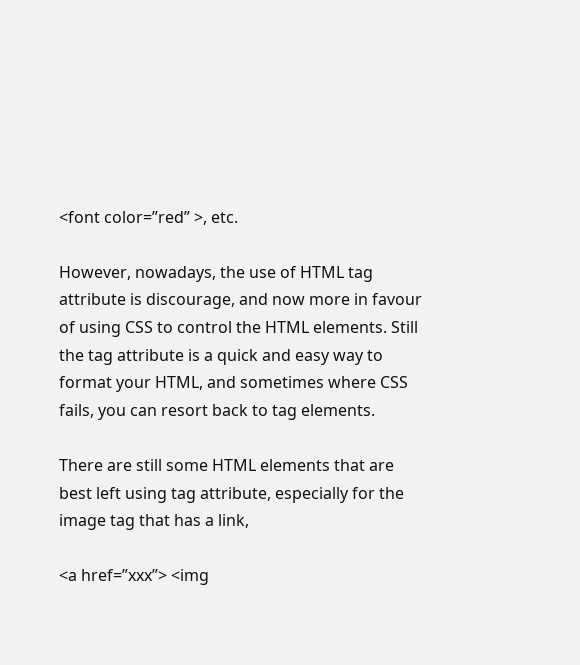<font color=”red” >, etc.

However, nowadays, the use of HTML tag attribute is discourage, and now more in favour of using CSS to control the HTML elements. Still the tag attribute is a quick and easy way to format your HTML, and sometimes where CSS fails, you can resort back to tag elements.

There are still some HTML elements that are best left using tag attribute, especially for the image tag that has a link,

<a href=”xxx”> <img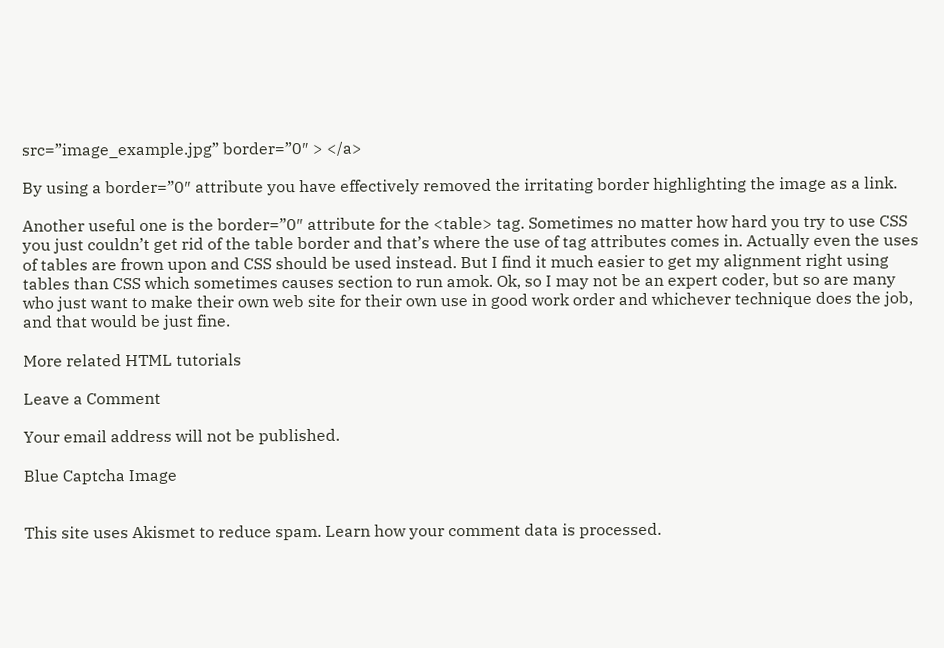src=”image_example.jpg” border=”0″ > </a>

By using a border=”0″ attribute you have effectively removed the irritating border highlighting the image as a link.

Another useful one is the border=”0″ attribute for the <table> tag. Sometimes no matter how hard you try to use CSS you just couldn’t get rid of the table border and that’s where the use of tag attributes comes in. Actually even the uses of tables are frown upon and CSS should be used instead. But I find it much easier to get my alignment right using tables than CSS which sometimes causes section to run amok. Ok, so I may not be an expert coder, but so are many who just want to make their own web site for their own use in good work order and whichever technique does the job, and that would be just fine.

More related HTML tutorials

Leave a Comment

Your email address will not be published.

Blue Captcha Image


This site uses Akismet to reduce spam. Learn how your comment data is processed.